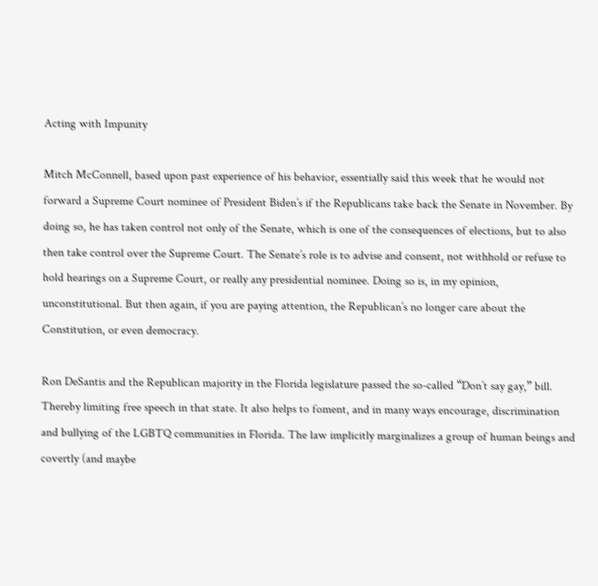Acting with Impunity

Mitch McConnell, based upon past experience of his behavior, essentially said this week that he would not forward a Supreme Court nominee of President Biden’s if the Republicans take back the Senate in November. By doing so, he has taken control not only of the Senate, which is one of the consequences of elections, but to also then take control over the Supreme Court. The Senate’s role is to advise and consent, not withhold or refuse to hold hearings on a Supreme Court, or really any presidential nominee. Doing so is, in my opinion, unconstitutional. But then again, if you are paying attention, the Republican’s no longer care about the Constitution, or even democracy.

Ron DeSantis and the Republican majority in the Florida legislature passed the so-called “Don’t say gay,” bill. Thereby limiting free speech in that state. It also helps to foment, and in many ways encourage, discrimination and bullying of the LGBTQ communities in Florida. The law implicitly marginalizes a group of human beings and covertly (and maybe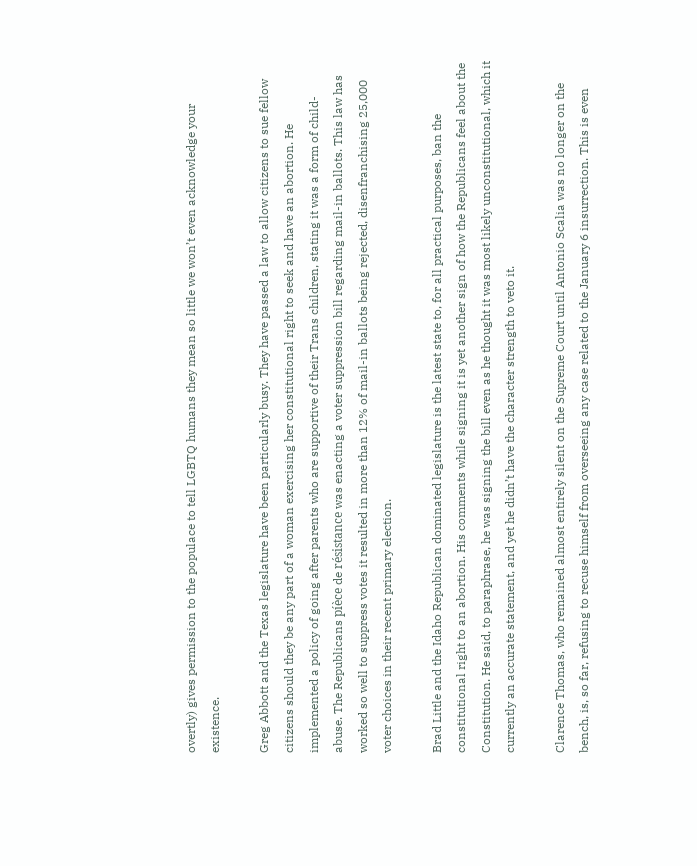overtly) gives permission to the populace to tell LGBTQ humans they mean so little we won’t even acknowledge your existence.

Greg Abbott and the Texas legislature have been particularly busy. They have passed a law to allow citizens to sue fellow citizens should they be any part of a woman exercising her constitutional right to seek and have an abortion. He implemented a policy of going after parents who are supportive of their Trans children, stating it was a form of child-abuse. The Republicans píèce de résistance was enacting a voter suppression bill regarding mail-in ballots. This law has worked so well to suppress votes it resulted in more than 12% of mail-in ballots being rejected, disenfranchising 25,000 voter choices in their recent primary election.

Brad Little and the Idaho Republican dominated legislature is the latest state to, for all practical purposes, ban the constitutional right to an abortion. His comments while signing it is yet another sign of how the Republicans feel about the Constitution. He said, to paraphrase, he was signing the bill even as he thought it was most likely unconstitutional, which it currently an accurate statement, and yet he didn’t have the character strength to veto it.

Clarence Thomas, who remained almost entirely silent on the Supreme Court until Antonio Scalia was no longer on the bench, is, so far, refusing to recuse himself from overseeing any case related to the January 6 insurrection. This is even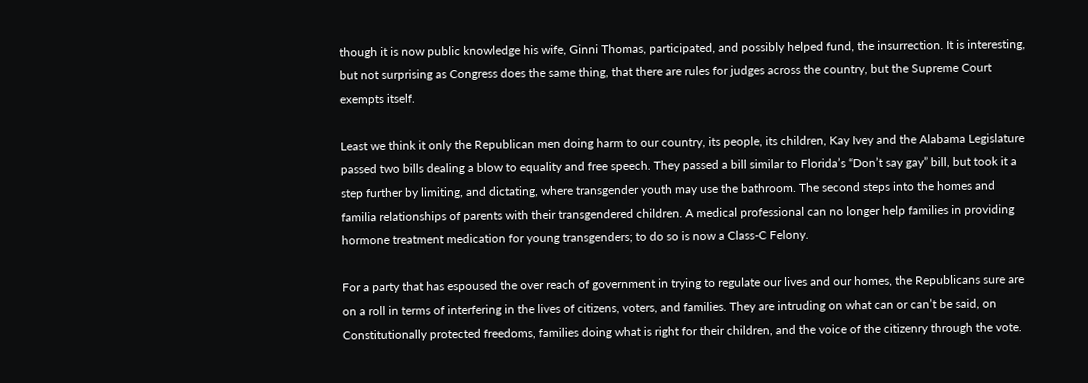though it is now public knowledge his wife, Ginni Thomas, participated, and possibly helped fund, the insurrection. It is interesting, but not surprising as Congress does the same thing, that there are rules for judges across the country, but the Supreme Court exempts itself.

Least we think it only the Republican men doing harm to our country, its people, its children, Kay Ivey and the Alabama Legislature passed two bills dealing a blow to equality and free speech. They passed a bill similar to Florida’s “Don’t say gay” bill, but took it a step further by limiting, and dictating, where transgender youth may use the bathroom. The second steps into the homes and familia relationships of parents with their transgendered children. A medical professional can no longer help families in providing hormone treatment medication for young transgenders; to do so is now a Class-C Felony.

For a party that has espoused the over reach of government in trying to regulate our lives and our homes, the Republicans sure are on a roll in terms of interfering in the lives of citizens, voters, and families. They are intruding on what can or can’t be said, on Constitutionally protected freedoms, families doing what is right for their children, and the voice of the citizenry through the vote.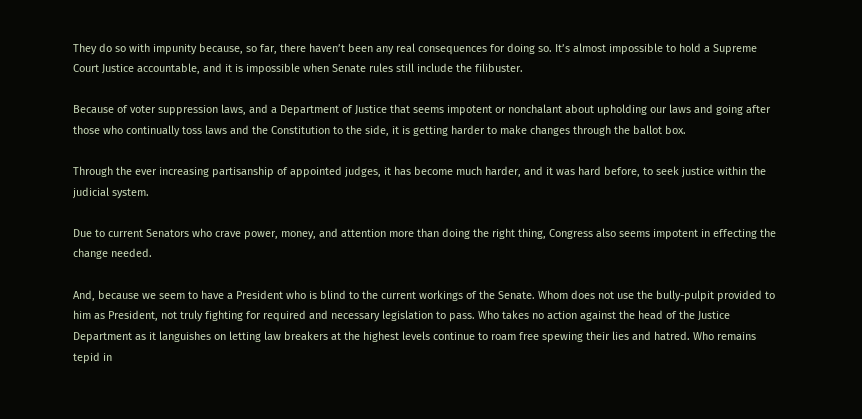They do so with impunity because, so far, there haven’t been any real consequences for doing so. It’s almost impossible to hold a Supreme Court Justice accountable, and it is impossible when Senate rules still include the filibuster.

Because of voter suppression laws, and a Department of Justice that seems impotent or nonchalant about upholding our laws and going after those who continually toss laws and the Constitution to the side, it is getting harder to make changes through the ballot box.

Through the ever increasing partisanship of appointed judges, it has become much harder, and it was hard before, to seek justice within the judicial system.

Due to current Senators who crave power, money, and attention more than doing the right thing, Congress also seems impotent in effecting the change needed.

And, because we seem to have a President who is blind to the current workings of the Senate. Whom does not use the bully-pulpit provided to him as President, not truly fighting for required and necessary legislation to pass. Who takes no action against the head of the Justice Department as it languishes on letting law breakers at the highest levels continue to roam free spewing their lies and hatred. Who remains tepid in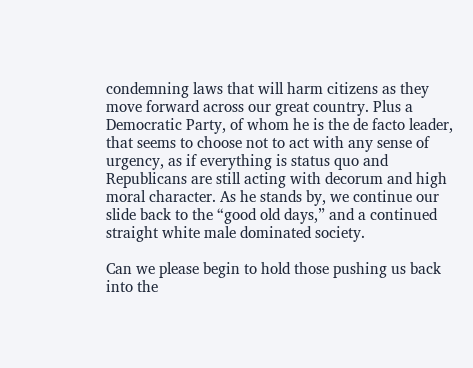condemning laws that will harm citizens as they move forward across our great country. Plus a Democratic Party, of whom he is the de facto leader, that seems to choose not to act with any sense of urgency, as if everything is status quo and Republicans are still acting with decorum and high moral character. As he stands by, we continue our slide back to the “good old days,” and a continued straight white male dominated society.

Can we please begin to hold those pushing us back into the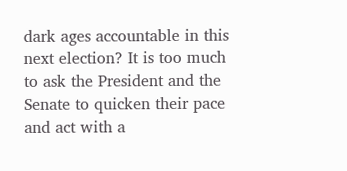dark ages accountable in this next election? It is too much to ask the President and the Senate to quicken their pace and act with a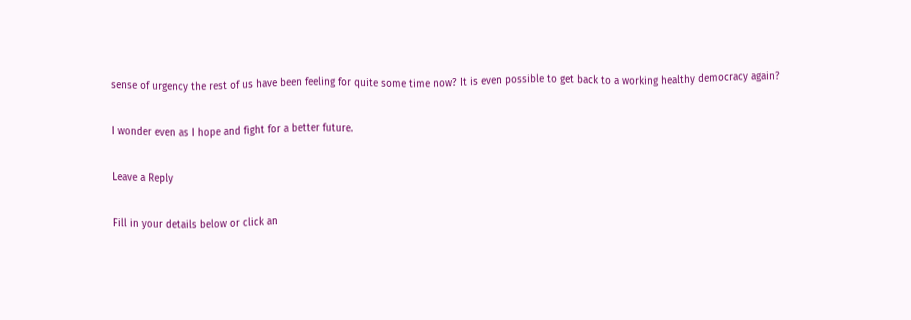sense of urgency the rest of us have been feeling for quite some time now? It is even possible to get back to a working healthy democracy again?

I wonder even as I hope and fight for a better future.

Leave a Reply

Fill in your details below or click an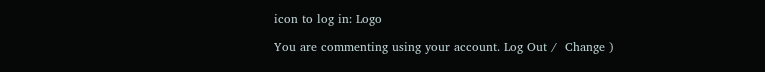icon to log in: Logo

You are commenting using your account. Log Out /  Change )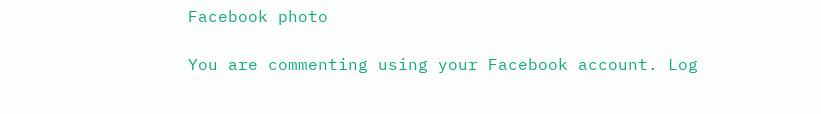Facebook photo

You are commenting using your Facebook account. Log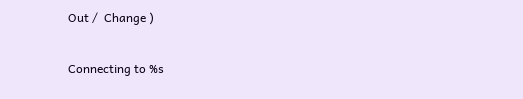Out /  Change )

Connecting to %s